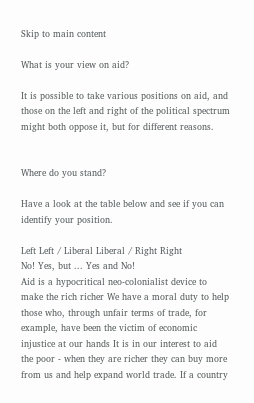Skip to main content

What is your view on aid?

It is possible to take various positions on aid, and those on the left and right of the political spectrum might both oppose it, but for different reasons.


Where do you stand?

Have a look at the table below and see if you can identify your position.

Left Left / Liberal Liberal / Right Right
No! Yes, but ... Yes and No!
Aid is a hypocritical neo-colonialist device to make the rich richer We have a moral duty to help those who, through unfair terms of trade, for example, have been the victim of economic injustice at our hands It is in our interest to aid the poor - when they are richer they can buy more from us and help expand world trade. If a country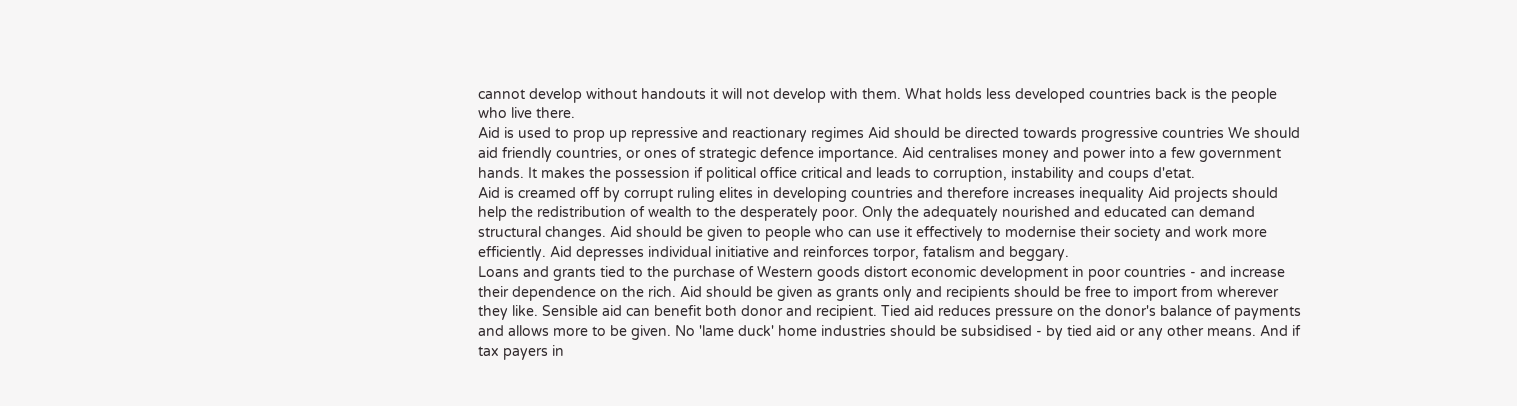cannot develop without handouts it will not develop with them. What holds less developed countries back is the people who live there.
Aid is used to prop up repressive and reactionary regimes Aid should be directed towards progressive countries We should aid friendly countries, or ones of strategic defence importance. Aid centralises money and power into a few government hands. It makes the possession if political office critical and leads to corruption, instability and coups d'etat.
Aid is creamed off by corrupt ruling elites in developing countries and therefore increases inequality Aid projects should help the redistribution of wealth to the desperately poor. Only the adequately nourished and educated can demand structural changes. Aid should be given to people who can use it effectively to modernise their society and work more efficiently. Aid depresses individual initiative and reinforces torpor, fatalism and beggary.
Loans and grants tied to the purchase of Western goods distort economic development in poor countries - and increase their dependence on the rich. Aid should be given as grants only and recipients should be free to import from wherever they like. Sensible aid can benefit both donor and recipient. Tied aid reduces pressure on the donor's balance of payments and allows more to be given. No 'lame duck' home industries should be subsidised - by tied aid or any other means. And if tax payers in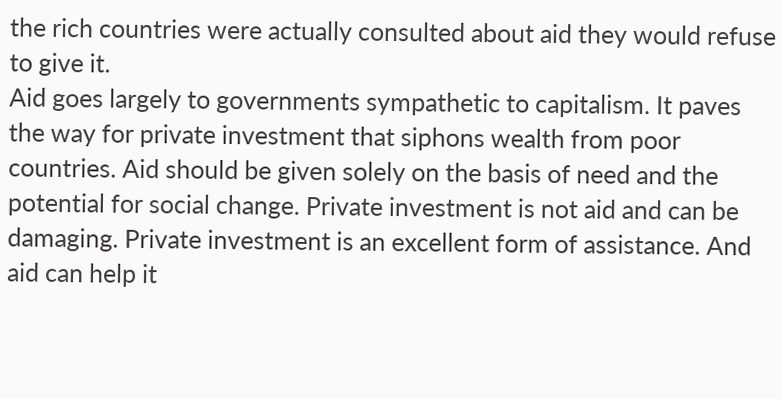the rich countries were actually consulted about aid they would refuse to give it.
Aid goes largely to governments sympathetic to capitalism. It paves the way for private investment that siphons wealth from poor countries. Aid should be given solely on the basis of need and the potential for social change. Private investment is not aid and can be damaging. Private investment is an excellent form of assistance. And aid can help it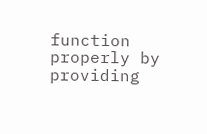function properly by providing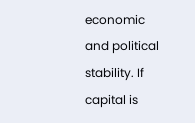economic and political stability. If capital is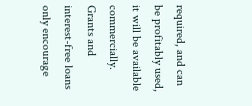required, and can be profitably used, it will be available commercially. Grants and interest-free loans only encourage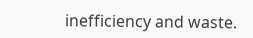inefficiency and waste.